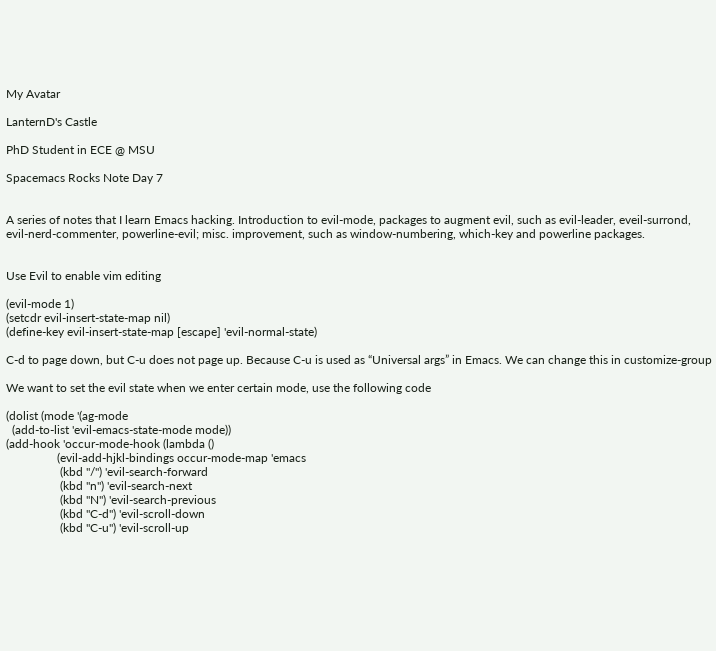My Avatar

LanternD's Castle

PhD Student in ECE @ MSU

Spacemacs Rocks Note Day 7


A series of notes that I learn Emacs hacking. Introduction to evil-mode, packages to augment evil, such as evil-leader, eveil-surrond, evil-nerd-commenter, powerline-evil; misc. improvement, such as window-numbering, which-key and powerline packages.


Use Evil to enable vim editing

(evil-mode 1)
(setcdr evil-insert-state-map nil)
(define-key evil-insert-state-map [escape] 'evil-normal-state)

C-d to page down, but C-u does not page up. Because C-u is used as “Universal args” in Emacs. We can change this in customize-group

We want to set the evil state when we enter certain mode, use the following code

(dolist (mode '(ag-mode
  (add-to-list 'evil-emacs-state-mode mode))
(add-hook 'occur-mode-hook (lambda ()
                 (evil-add-hjkl-bindings occur-mode-map 'emacs
                  (kbd "/") 'evil-search-forward
                  (kbd "n") 'evil-search-next
                  (kbd "N") 'evil-search-previous
                  (kbd "C-d") 'evil-scroll-down
                  (kbd "C-u") 'evil-scroll-up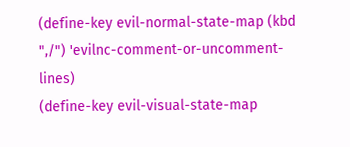(define-key evil-normal-state-map (kbd ",/") 'evilnc-comment-or-uncomment-lines)
(define-key evil-visual-state-map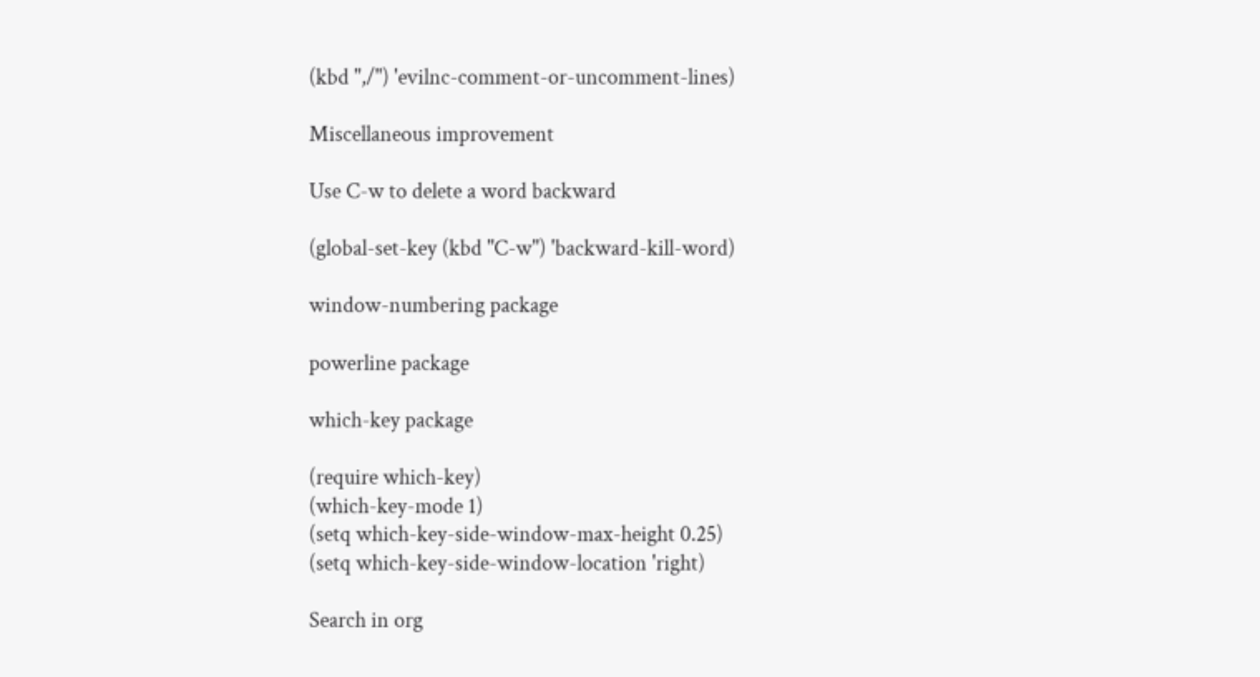(kbd ",/") 'evilnc-comment-or-uncomment-lines)

Miscellaneous improvement

Use C-w to delete a word backward

(global-set-key (kbd "C-w") 'backward-kill-word)

window-numbering package

powerline package

which-key package

(require which-key)
(which-key-mode 1)
(setq which-key-side-window-max-height 0.25)
(setq which-key-side-window-location 'right)

Search in org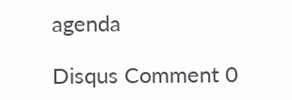agenda

Disqus Comment 0